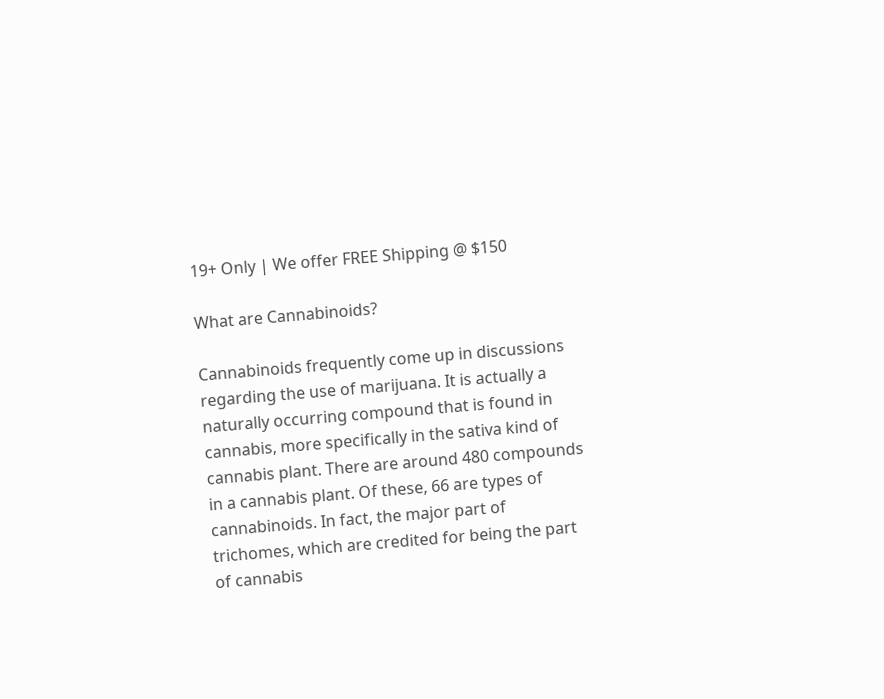19+ Only | We offer FREE Shipping @ $150

What are Cannabinoids?

Cannabinoids frequently come up in discussions regarding the use of marijuana. It is actually a naturally occurring compound that is found in cannabis, more specifically in the sativa kind of cannabis plant. There are around 480 compounds in a cannabis plant. Of these, 66 are types of cannabinoids. In fact, the major part of trichomes, which are credited for being the part of cannabis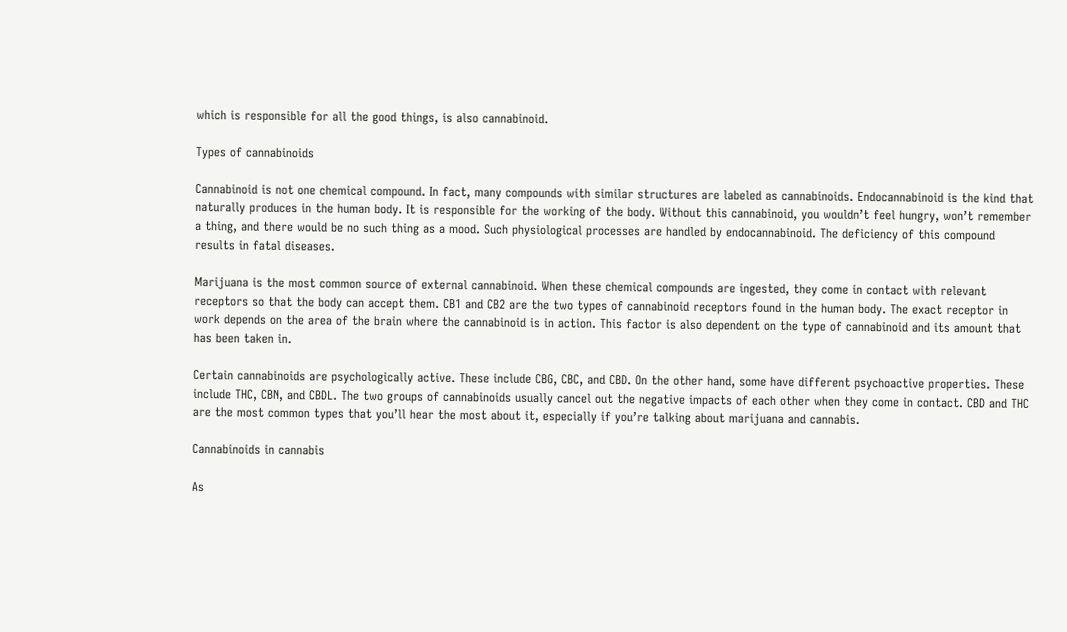which is responsible for all the good things, is also cannabinoid.

Types of cannabinoids

Cannabinoid is not one chemical compound. In fact, many compounds with similar structures are labeled as cannabinoids. Endocannabinoid is the kind that naturally produces in the human body. It is responsible for the working of the body. Without this cannabinoid, you wouldn’t feel hungry, won’t remember a thing, and there would be no such thing as a mood. Such physiological processes are handled by endocannabinoid. The deficiency of this compound results in fatal diseases.

Marijuana is the most common source of external cannabinoid. When these chemical compounds are ingested, they come in contact with relevant receptors so that the body can accept them. CB1 and CB2 are the two types of cannabinoid receptors found in the human body. The exact receptor in work depends on the area of the brain where the cannabinoid is in action. This factor is also dependent on the type of cannabinoid and its amount that has been taken in.

Certain cannabinoids are psychologically active. These include CBG, CBC, and CBD. On the other hand, some have different psychoactive properties. These include THC, CBN, and CBDL. The two groups of cannabinoids usually cancel out the negative impacts of each other when they come in contact. CBD and THC are the most common types that you’ll hear the most about it, especially if you’re talking about marijuana and cannabis.

Cannabinoids in cannabis

As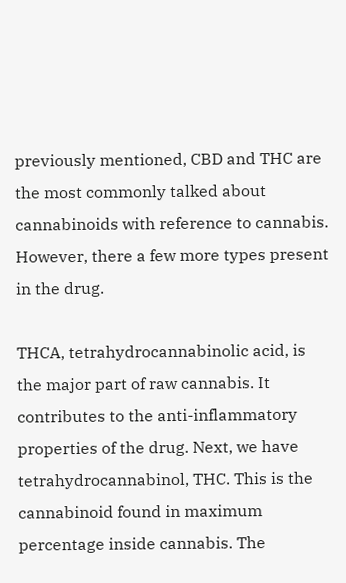previously mentioned, CBD and THC are the most commonly talked about cannabinoids with reference to cannabis. However, there a few more types present in the drug.

THCA, tetrahydrocannabinolic acid, is the major part of raw cannabis. It contributes to the anti-inflammatory properties of the drug. Next, we have tetrahydrocannabinol, THC. This is the cannabinoid found in maximum percentage inside cannabis. The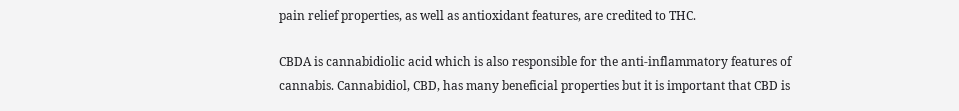pain relief properties, as well as antioxidant features, are credited to THC.

CBDA is cannabidiolic acid which is also responsible for the anti-inflammatory features of cannabis. Cannabidiol, CBD, has many beneficial properties but it is important that CBD is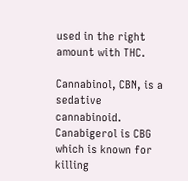used in the right amount with THC.

Cannabinol, CBN, is a sedative cannabinoid. Canabigerol is CBG which is known for killing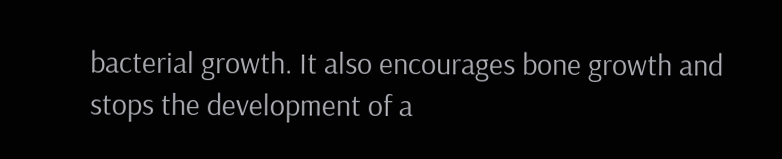bacterial growth. It also encourages bone growth and stops the development of a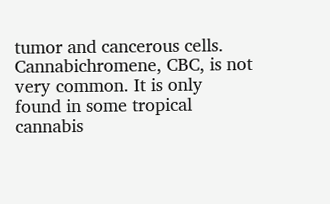tumor and cancerous cells. Cannabichromene, CBC, is not very common. It is only found in some tropical cannabis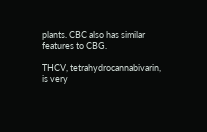plants. CBC also has similar features to CBG.

THCV, tetrahydrocannabivarin, is very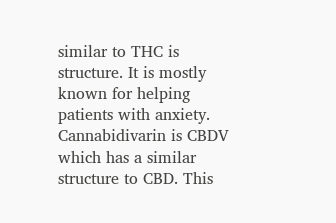similar to THC is structure. It is mostly known for helping patients with anxiety. Cannabidivarin is CBDV which has a similar structure to CBD. This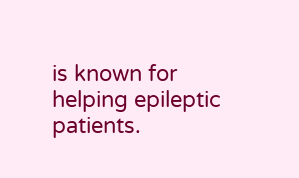is known for helping epileptic patients.